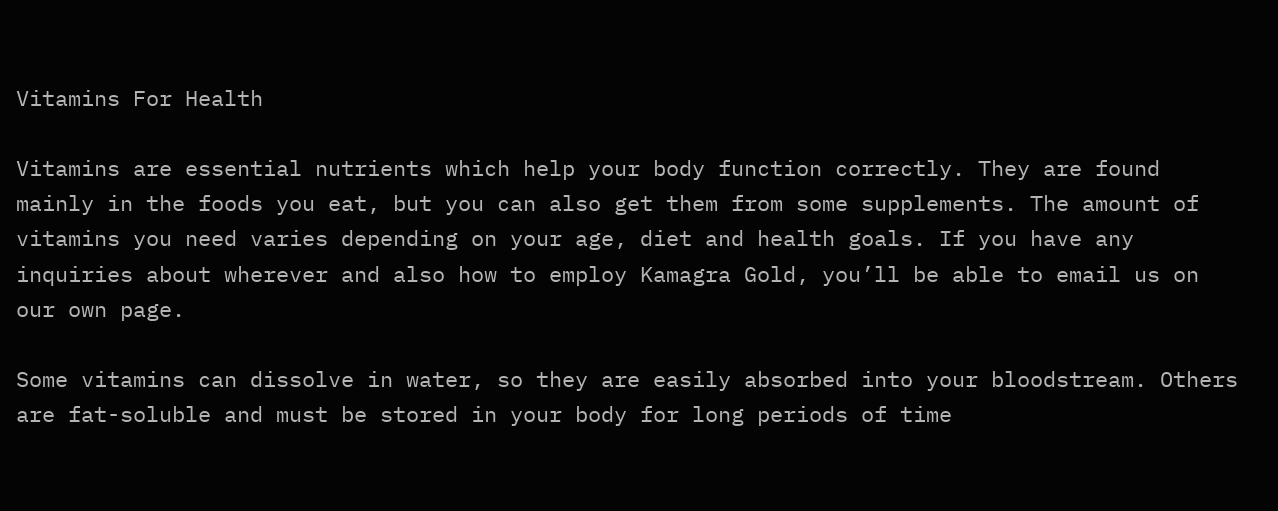Vitamins For Health

Vitamins are essential nutrients which help your body function correctly. They are found mainly in the foods you eat, but you can also get them from some supplements. The amount of vitamins you need varies depending on your age, diet and health goals. If you have any inquiries about wherever and also how to employ Kamagra Gold, you’ll be able to email us on our own page.

Some vitamins can dissolve in water, so they are easily absorbed into your bloodstream. Others are fat-soluble and must be stored in your body for long periods of time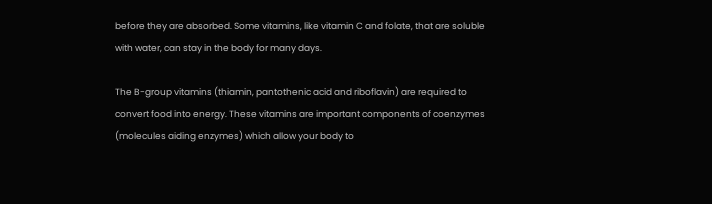before they are absorbed. Some vitamins, like vitamin C and folate, that are soluble with water, can stay in the body for many days.

The B-group vitamins (thiamin, pantothenic acid and riboflavin) are required to convert food into energy. These vitamins are important components of coenzymes (molecules aiding enzymes) which allow your body to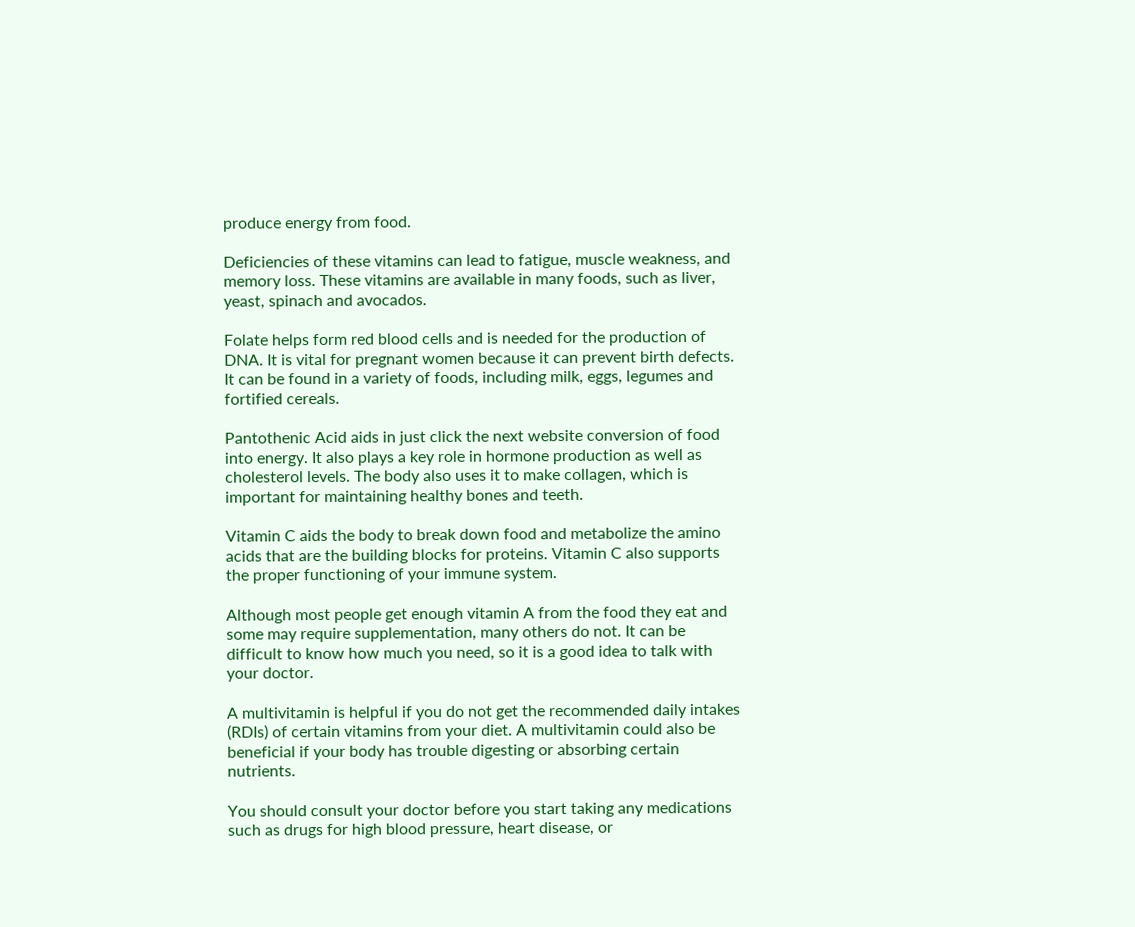produce energy from food.

Deficiencies of these vitamins can lead to fatigue, muscle weakness, and memory loss. These vitamins are available in many foods, such as liver, yeast, spinach and avocados.

Folate helps form red blood cells and is needed for the production of DNA. It is vital for pregnant women because it can prevent birth defects. It can be found in a variety of foods, including milk, eggs, legumes and fortified cereals.

Pantothenic Acid aids in just click the next website conversion of food into energy. It also plays a key role in hormone production as well as cholesterol levels. The body also uses it to make collagen, which is important for maintaining healthy bones and teeth.

Vitamin C aids the body to break down food and metabolize the amino acids that are the building blocks for proteins. Vitamin C also supports the proper functioning of your immune system.

Although most people get enough vitamin A from the food they eat and some may require supplementation, many others do not. It can be difficult to know how much you need, so it is a good idea to talk with your doctor.

A multivitamin is helpful if you do not get the recommended daily intakes (RDIs) of certain vitamins from your diet. A multivitamin could also be beneficial if your body has trouble digesting or absorbing certain nutrients.

You should consult your doctor before you start taking any medications such as drugs for high blood pressure, heart disease, or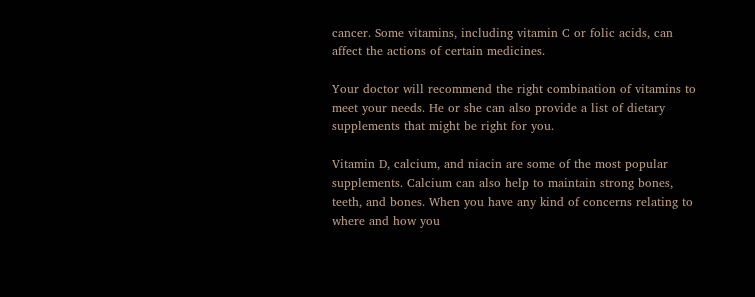cancer. Some vitamins, including vitamin C or folic acids, can affect the actions of certain medicines.

Your doctor will recommend the right combination of vitamins to meet your needs. He or she can also provide a list of dietary supplements that might be right for you.

Vitamin D, calcium, and niacin are some of the most popular supplements. Calcium can also help to maintain strong bones, teeth, and bones. When you have any kind of concerns relating to where and how you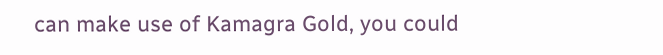can make use of Kamagra Gold, you could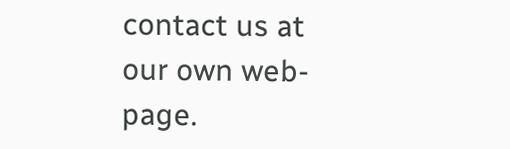contact us at our own web-page.